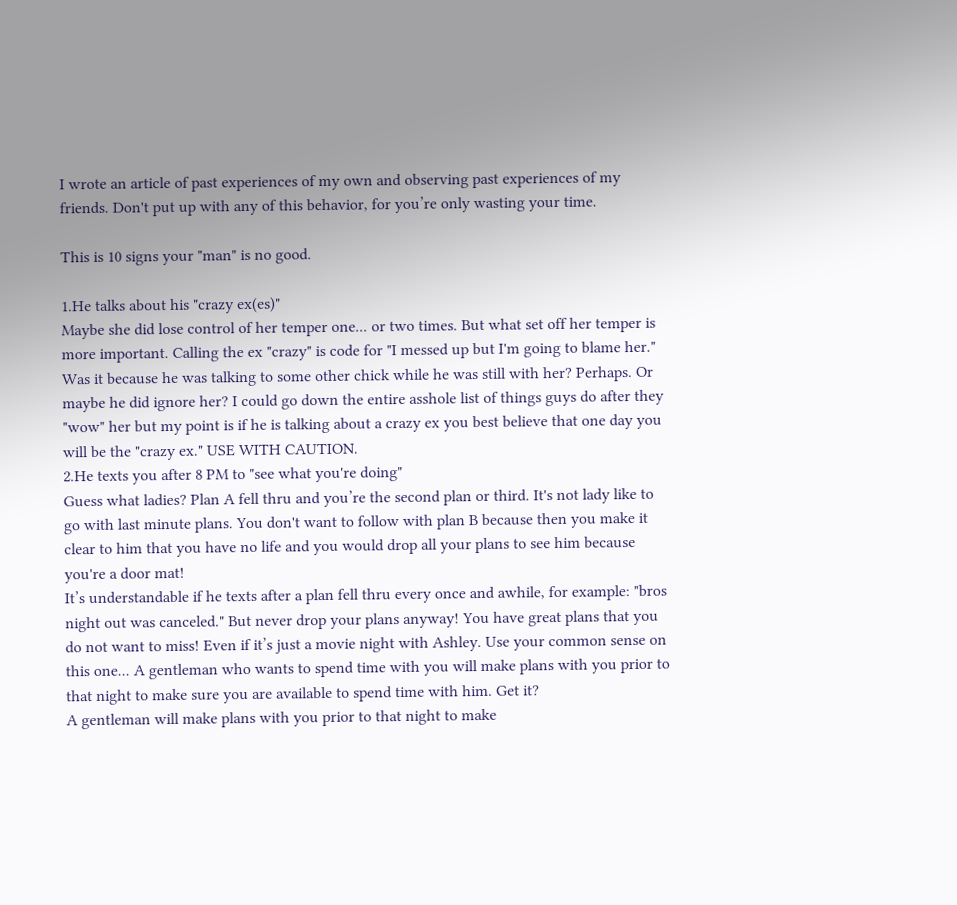I wrote an article of past experiences of my own and observing past experiences of my friends. Don't put up with any of this behavior, for you’re only wasting your time.

This is 10 signs your "man" is no good.

1.He talks about his "crazy ex(es)"
Maybe she did lose control of her temper one... or two times. But what set off her temper is more important. Calling the ex "crazy" is code for "I messed up but I'm going to blame her." Was it because he was talking to some other chick while he was still with her? Perhaps. Or maybe he did ignore her? I could go down the entire asshole list of things guys do after they "wow" her but my point is if he is talking about a crazy ex you best believe that one day you will be the "crazy ex." USE WITH CAUTION.
2.He texts you after 8 PM to "see what you're doing"
Guess what ladies? Plan A fell thru and you’re the second plan or third. It's not lady like to go with last minute plans. You don't want to follow with plan B because then you make it clear to him that you have no life and you would drop all your plans to see him because you're a door mat!
It’s understandable if he texts after a plan fell thru every once and awhile, for example: "bros night out was canceled." But never drop your plans anyway! You have great plans that you do not want to miss! Even if it’s just a movie night with Ashley. Use your common sense on this one... A gentleman who wants to spend time with you will make plans with you prior to that night to make sure you are available to spend time with him. Get it?
A gentleman will make plans with you prior to that night to make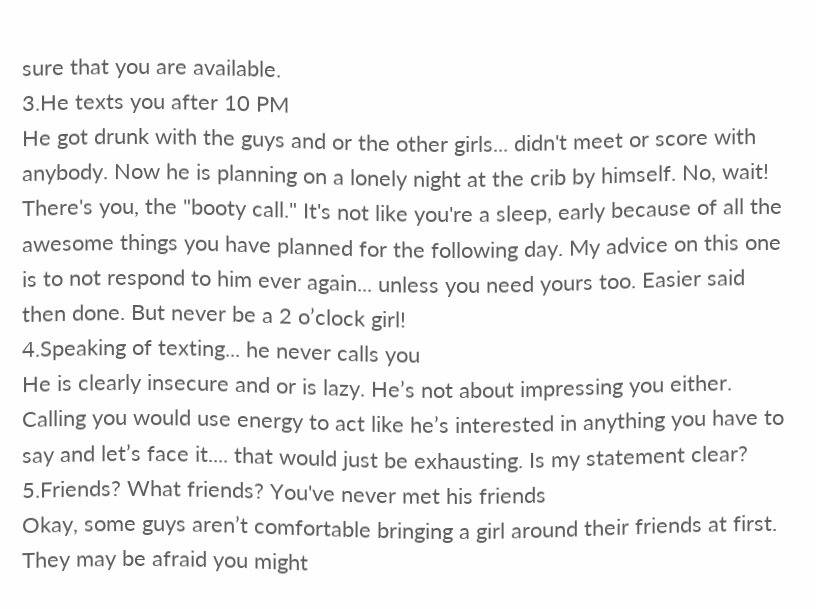sure that you are available.
3.He texts you after 10 PM
He got drunk with the guys and or the other girls... didn't meet or score with anybody. Now he is planning on a lonely night at the crib by himself. No, wait! There's you, the "booty call." It's not like you're a sleep, early because of all the awesome things you have planned for the following day. My advice on this one is to not respond to him ever again... unless you need yours too. Easier said then done. But never be a 2 o’clock girl!
4.Speaking of texting... he never calls you
He is clearly insecure and or is lazy. He’s not about impressing you either. Calling you would use energy to act like he’s interested in anything you have to say and let’s face it.... that would just be exhausting. Is my statement clear?
5.Friends? What friends? You've never met his friends
Okay, some guys aren’t comfortable bringing a girl around their friends at first. They may be afraid you might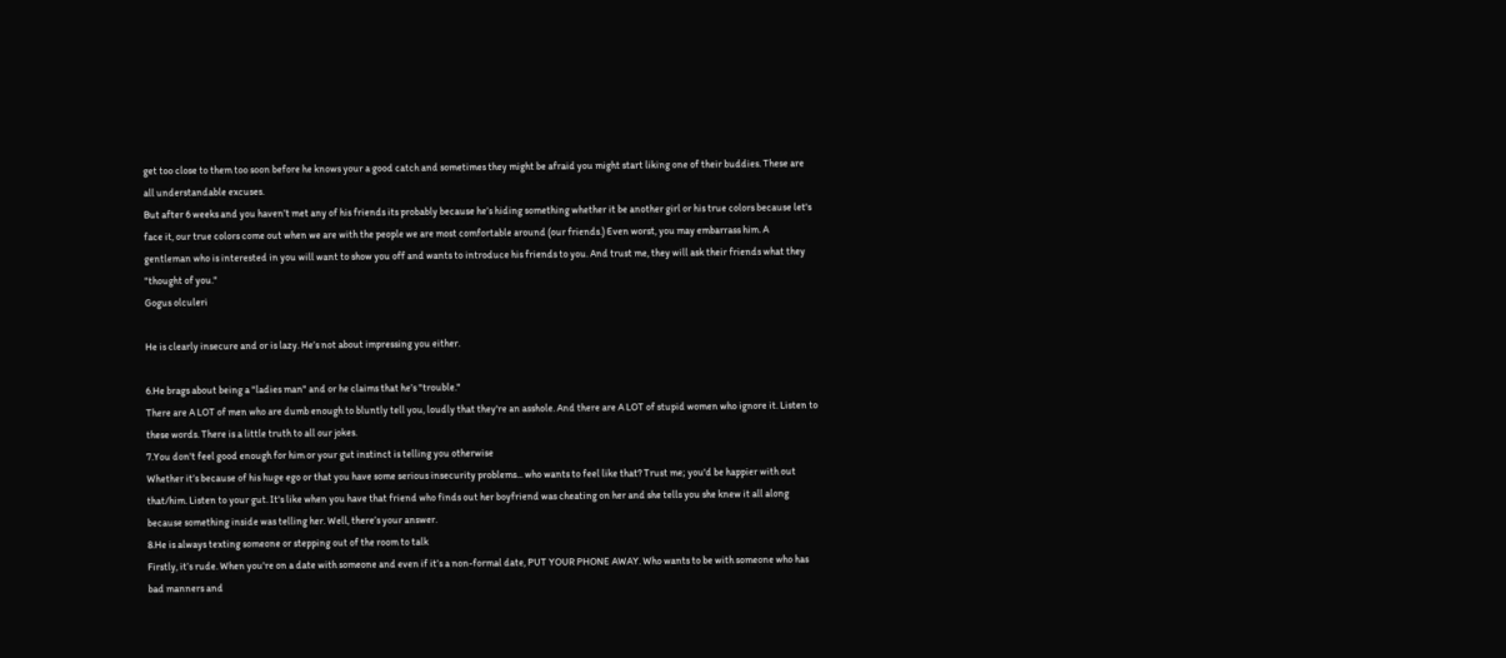get too close to them too soon before he knows your a good catch and sometimes they might be afraid you might start liking one of their buddies. These are all understandable excuses.
But after 6 weeks and you haven’t met any of his friends its probably because he’s hiding something whether it be another girl or his true colors because let's face it, our true colors come out when we are with the people we are most comfortable around (our friends.) Even worst, you may embarrass him. A gentleman who is interested in you will want to show you off and wants to introduce his friends to you. And trust me, they will ask their friends what they "thought of you."
Gogus olculeri

He is clearly insecure and or is lazy. He’s not about impressing you either.

6.He brags about being a "ladies man" and or he claims that he’s "trouble."
There are A LOT of men who are dumb enough to bluntly tell you, loudly that they're an asshole. And there are A LOT of stupid women who ignore it. Listen to these words. There is a little truth to all our jokes.
7.You don't feel good enough for him or your gut instinct is telling you otherwise
Whether it’s because of his huge ego or that you have some serious insecurity problems... who wants to feel like that? Trust me; you'd be happier with out that/him. Listen to your gut. It's like when you have that friend who finds out her boyfriend was cheating on her and she tells you she knew it all along because something inside was telling her. Well, there’s your answer.
8.He is always texting someone or stepping out of the room to talk
Firstly, it’s rude. When you're on a date with someone and even if it’s a non-formal date, PUT YOUR PHONE AWAY. Who wants to be with someone who has bad manners and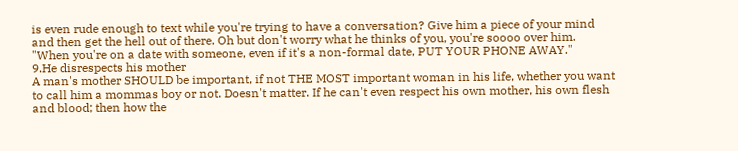is even rude enough to text while you're trying to have a conversation? Give him a piece of your mind and then get the hell out of there. Oh but don't worry what he thinks of you, you're soooo over him.
"When you're on a date with someone, even if it's a non-formal date, PUT YOUR PHONE AWAY."
9.He disrespects his mother
A man's mother SHOULD be important, if not THE MOST important woman in his life, whether you want to call him a mommas boy or not. Doesn't matter. If he can't even respect his own mother, his own flesh and blood; then how the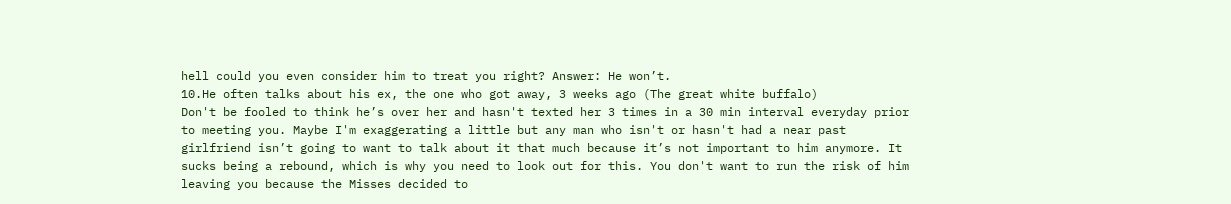hell could you even consider him to treat you right? Answer: He won’t.
10.He often talks about his ex, the one who got away, 3 weeks ago (The great white buffalo)
Don't be fooled to think he’s over her and hasn't texted her 3 times in a 30 min interval everyday prior to meeting you. Maybe I'm exaggerating a little but any man who isn't or hasn't had a near past girlfriend isn’t going to want to talk about it that much because it’s not important to him anymore. It sucks being a rebound, which is why you need to look out for this. You don't want to run the risk of him leaving you because the Misses decided to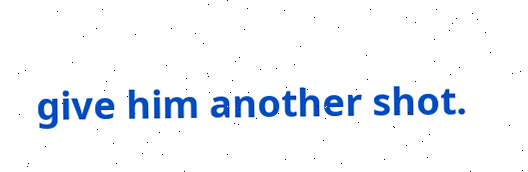give him another shot.